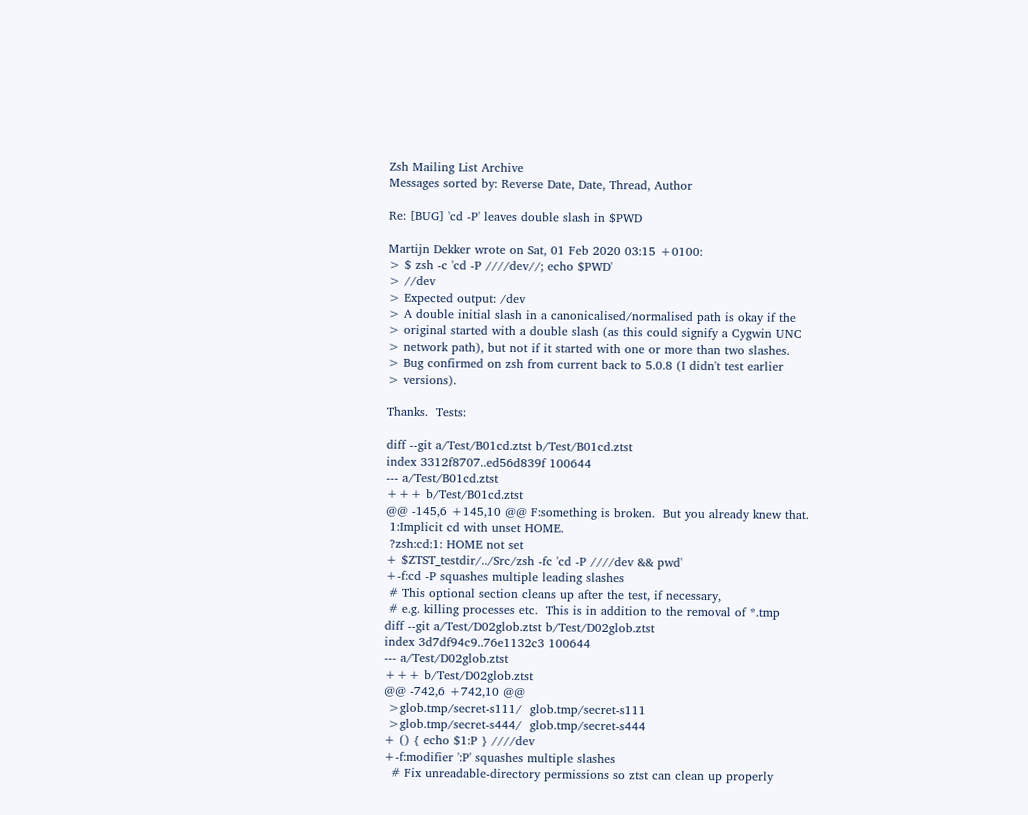Zsh Mailing List Archive
Messages sorted by: Reverse Date, Date, Thread, Author

Re: [BUG] 'cd -P' leaves double slash in $PWD

Martijn Dekker wrote on Sat, 01 Feb 2020 03:15 +0100:
> $ zsh -c 'cd -P ////dev//; echo $PWD'
> //dev
> Expected output: /dev
> A double initial slash in a canonicalised/normalised path is okay if the
> original started with a double slash (as this could signify a Cygwin UNC
> network path), but not if it started with one or more than two slashes.
> Bug confirmed on zsh from current back to 5.0.8 (I didn't test earlier
> versions).

Thanks.  Tests:

diff --git a/Test/B01cd.ztst b/Test/B01cd.ztst
index 3312f8707..ed56d839f 100644
--- a/Test/B01cd.ztst
+++ b/Test/B01cd.ztst
@@ -145,6 +145,10 @@ F:something is broken.  But you already knew that.
 1:Implicit cd with unset HOME.
 ?zsh:cd:1: HOME not set
+ $ZTST_testdir/../Src/zsh -fc 'cd -P ////dev && pwd'
+-f:cd -P squashes multiple leading slashes
 # This optional section cleans up after the test, if necessary,
 # e.g. killing processes etc.  This is in addition to the removal of *.tmp
diff --git a/Test/D02glob.ztst b/Test/D02glob.ztst
index 3d7df94c9..76e1132c3 100644
--- a/Test/D02glob.ztst
+++ b/Test/D02glob.ztst
@@ -742,6 +742,10 @@
 >glob.tmp/secret-s111/  glob.tmp/secret-s111
 >glob.tmp/secret-s444/  glob.tmp/secret-s444
+ () { echo $1:P } ////dev
+-f:modifier ':P' squashes multiple slashes
  # Fix unreadable-directory permissions so ztst can clean up properly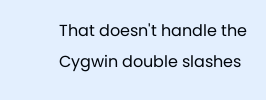That doesn't handle the Cygwin double slashes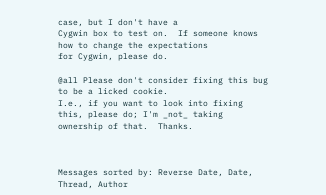case, but I don't have a
Cygwin box to test on.  If someone knows how to change the expectations
for Cygwin, please do.

@all Please don't consider fixing this bug to be a licked cookie.
I.e., if you want to look into fixing this, please do; I'm _not_ taking
ownership of that.  Thanks.



Messages sorted by: Reverse Date, Date, Thread, Author